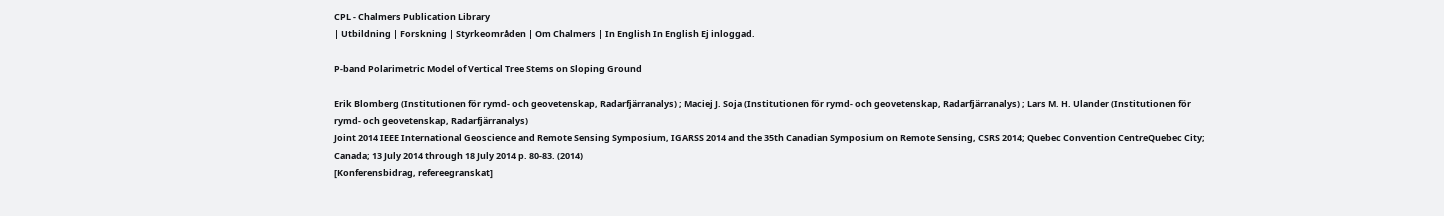CPL - Chalmers Publication Library
| Utbildning | Forskning | Styrkeområden | Om Chalmers | In English In English Ej inloggad.

P-band Polarimetric Model of Vertical Tree Stems on Sloping Ground

Erik Blomberg (Institutionen för rymd- och geovetenskap, Radarfjärranalys) ; Maciej J. Soja (Institutionen för rymd- och geovetenskap, Radarfjärranalys) ; Lars M. H. Ulander (Institutionen för rymd- och geovetenskap, Radarfjärranalys)
Joint 2014 IEEE International Geoscience and Remote Sensing Symposium, IGARSS 2014 and the 35th Canadian Symposium on Remote Sensing, CSRS 2014; Quebec Convention CentreQuebec City; Canada; 13 July 2014 through 18 July 2014 p. 80-83. (2014)
[Konferensbidrag, refereegranskat]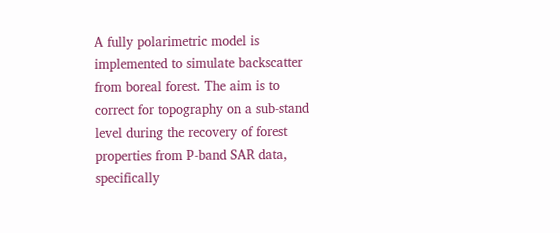A fully polarimetric model is implemented to simulate backscatter from boreal forest. The aim is to correct for topography on a sub-stand level during the recovery of forest properties from P-band SAR data, specifically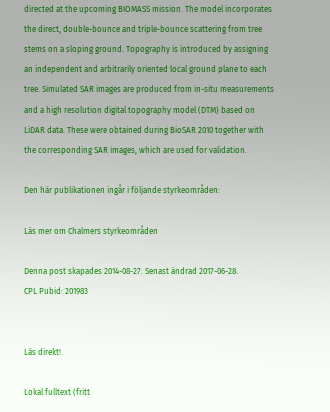directed at the upcoming BIOMASS mission. The model incorporates the direct, double-bounce and triple-bounce scattering from tree stems on a sloping ground. Topography is introduced by assigning an independent and arbitrarily oriented local ground plane to each tree. Simulated SAR images are produced from in-situ measurements and a high resolution digital topography model (DTM) based on LiDAR data. These were obtained during BioSAR 2010 together with the corresponding SAR images, which are used for validation.

Den här publikationen ingår i följande styrkeområden:

Läs mer om Chalmers styrkeområden

Denna post skapades 2014-08-27. Senast ändrad 2017-06-28.
CPL Pubid: 201983


Läs direkt!

Lokal fulltext (fritt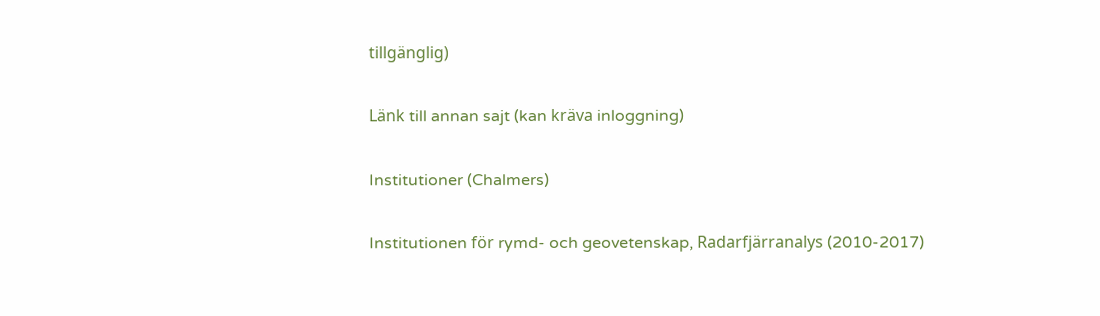tillgänglig)

Länk till annan sajt (kan kräva inloggning)

Institutioner (Chalmers)

Institutionen för rymd- och geovetenskap, Radarfjärranalys (2010-2017)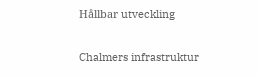Hållbar utveckling

Chalmers infrastruktur